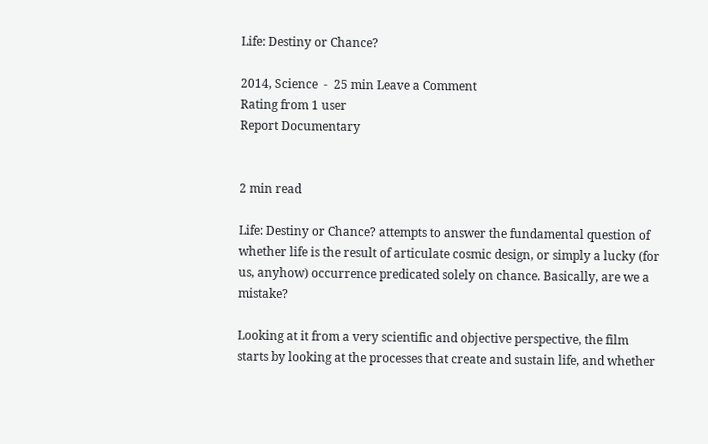Life: Destiny or Chance?

2014, Science  -  25 min Leave a Comment
Rating from 1 user
Report Documentary


2 min read

Life: Destiny or Chance? attempts to answer the fundamental question of whether life is the result of articulate cosmic design, or simply a lucky (for us, anyhow) occurrence predicated solely on chance. Basically, are we a mistake?

Looking at it from a very scientific and objective perspective, the film starts by looking at the processes that create and sustain life, and whether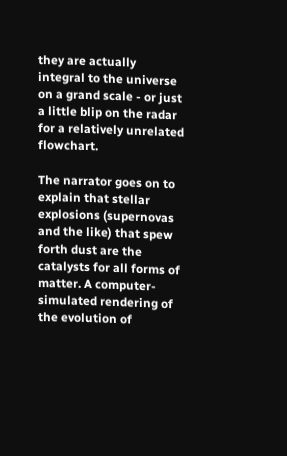they are actually integral to the universe on a grand scale - or just a little blip on the radar for a relatively unrelated flowchart.

The narrator goes on to explain that stellar explosions (supernovas and the like) that spew forth dust are the catalysts for all forms of matter. A computer-simulated rendering of the evolution of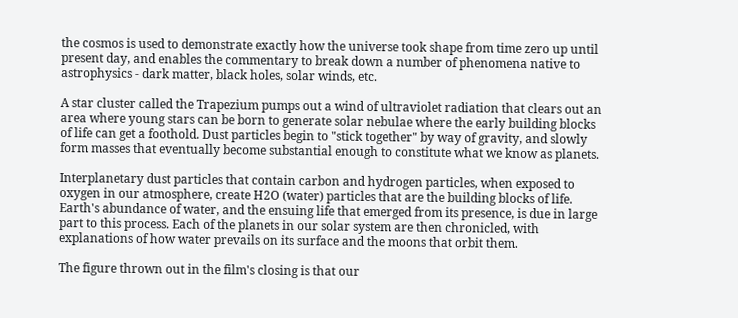the cosmos is used to demonstrate exactly how the universe took shape from time zero up until present day, and enables the commentary to break down a number of phenomena native to astrophysics - dark matter, black holes, solar winds, etc.

A star cluster called the Trapezium pumps out a wind of ultraviolet radiation that clears out an area where young stars can be born to generate solar nebulae where the early building blocks of life can get a foothold. Dust particles begin to "stick together" by way of gravity, and slowly form masses that eventually become substantial enough to constitute what we know as planets.

Interplanetary dust particles that contain carbon and hydrogen particles, when exposed to oxygen in our atmosphere, create H2O (water) particles that are the building blocks of life. Earth's abundance of water, and the ensuing life that emerged from its presence, is due in large part to this process. Each of the planets in our solar system are then chronicled, with explanations of how water prevails on its surface and the moons that orbit them.

The figure thrown out in the film's closing is that our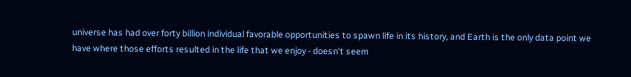universe has had over forty billion individual favorable opportunities to spawn life in its history, and Earth is the only data point we have where those efforts resulted in the life that we enjoy - doesn't seem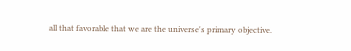all that favorable that we are the universe's primary objective.